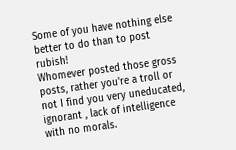Some of you have nothing else better to do than to post rubish!
Whomever posted those gross posts, rather you're a troll or not I find you very uneducated, ignorant , lack of intelligence with no morals.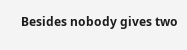Besides nobody gives two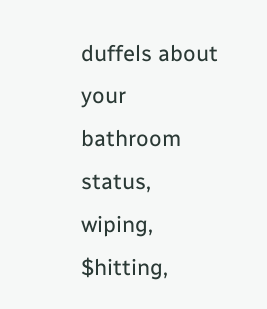duffels about your bathroom status, wiping, $hitting,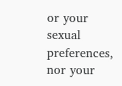or your sexual preferences, nor your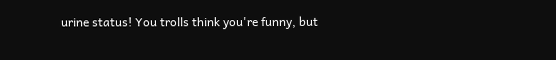urine status! You trolls think you're funny, but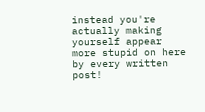instead you're actually making yourself appear more stupid on here by every written post!